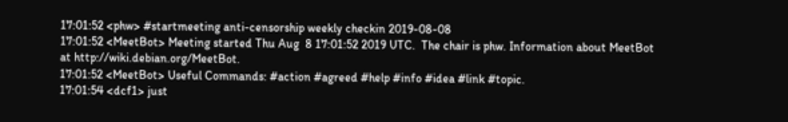17:01:52 <phw> #startmeeting anti-censorship weekly checkin 2019-08-08
17:01:52 <MeetBot> Meeting started Thu Aug  8 17:01:52 2019 UTC.  The chair is phw. Information about MeetBot at http://wiki.debian.org/MeetBot.
17:01:52 <MeetBot> Useful Commands: #action #agreed #help #info #idea #link #topic.
17:01:54 <dcf1> just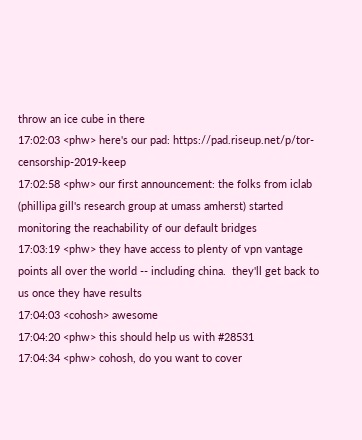throw an ice cube in there
17:02:03 <phw> here's our pad: https://pad.riseup.net/p/tor-censorship-2019-keep
17:02:58 <phw> our first announcement: the folks from iclab (phillipa gill's research group at umass amherst) started monitoring the reachability of our default bridges
17:03:19 <phw> they have access to plenty of vpn vantage points all over the world -- including china.  they'll get back to us once they have results
17:04:03 <cohosh> awesome
17:04:20 <phw> this should help us with #28531
17:04:34 <phw> cohosh, do you want to cover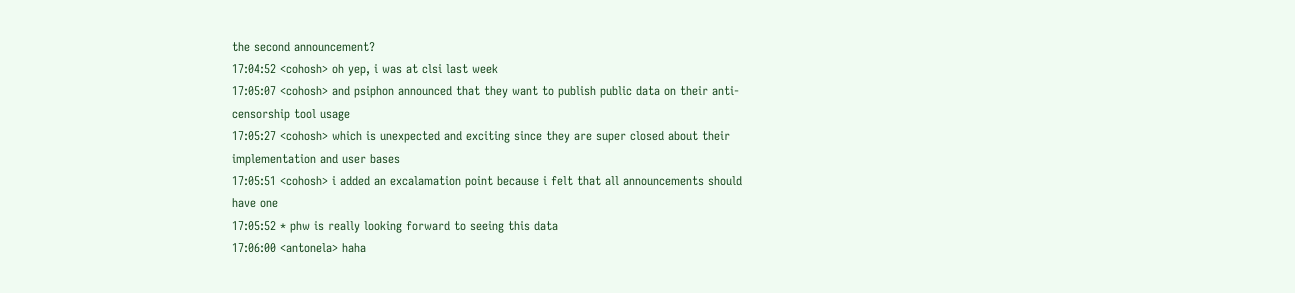the second announcement?
17:04:52 <cohosh> oh yep, i was at clsi last week
17:05:07 <cohosh> and psiphon announced that they want to publish public data on their anti-censorship tool usage
17:05:27 <cohosh> which is unexpected and exciting since they are super closed about their implementation and user bases
17:05:51 <cohosh> i added an excalamation point because i felt that all announcements should have one
17:05:52 * phw is really looking forward to seeing this data
17:06:00 <antonela> haha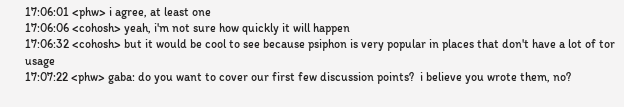17:06:01 <phw> i agree, at least one
17:06:06 <cohosh> yeah, i'm not sure how quickly it will happen
17:06:32 <cohosh> but it would be cool to see because psiphon is very popular in places that don't have a lot of tor usage
17:07:22 <phw> gaba: do you want to cover our first few discussion points?  i believe you wrote them, no?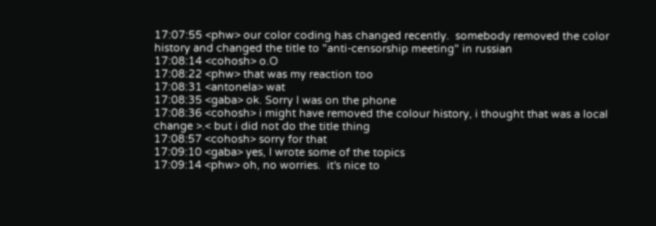17:07:55 <phw> our color coding has changed recently.  somebody removed the color history and changed the title to "anti-censorship meeting" in russian
17:08:14 <cohosh> o.O
17:08:22 <phw> that was my reaction too
17:08:31 <antonela> wat
17:08:35 <gaba> ok. Sorry I was on the phone
17:08:36 <cohosh> i might have removed the colour history, i thought that was a local change >.< but i did not do the title thing
17:08:57 <cohosh> sorry for that
17:09:10 <gaba> yes, I wrote some of the topics
17:09:14 <phw> oh, no worries.  it's nice to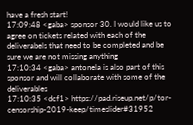have a fresh start!
17:09:48 <gaba> sponsor 30. I would like us to agree on tickets related with each of the deliverabels that need to be completed and be sure we are not missing anything
17:10:34 <gaba> antonela is also part of this sponsor and will collaborate with some of the deliverables
17:10:35 <dcf1> https://pad.riseup.net/p/tor-censorship-2019-keep/timeslider#31952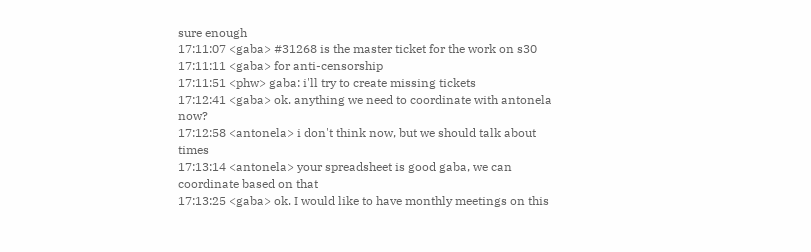sure enough
17:11:07 <gaba> #31268 is the master ticket for the work on s30
17:11:11 <gaba> for anti-censorship
17:11:51 <phw> gaba: i'll try to create missing tickets
17:12:41 <gaba> ok. anything we need to coordinate with antonela now?
17:12:58 <antonela> i don't think now, but we should talk about times
17:13:14 <antonela> your spreadsheet is good gaba, we can coordinate based on that
17:13:25 <gaba> ok. I would like to have monthly meetings on this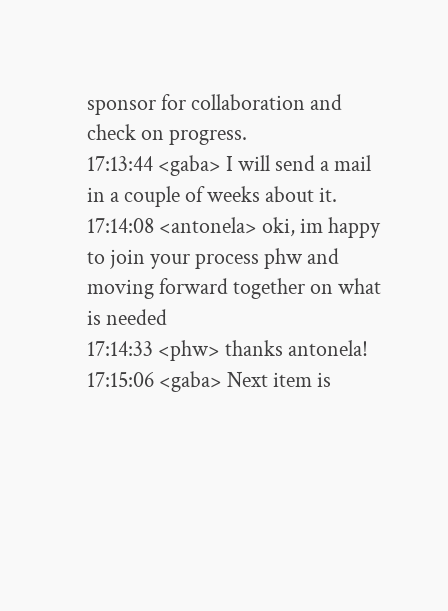sponsor for collaboration and check on progress.
17:13:44 <gaba> I will send a mail in a couple of weeks about it.
17:14:08 <antonela> oki, im happy to join your process phw and moving forward together on what is needed
17:14:33 <phw> thanks antonela!
17:15:06 <gaba> Next item is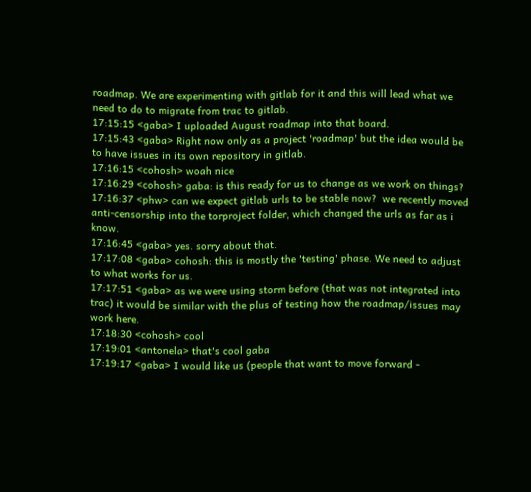roadmap. We are experimenting with gitlab for it and this will lead what we need to do to migrate from trac to gitlab.
17:15:15 <gaba> I uploaded August roadmap into that board.
17:15:43 <gaba> Right now only as a project 'roadmap' but the idea would be to have issues in its own repository in gitlab.
17:16:15 <cohosh> woah nice
17:16:29 <cohosh> gaba: is this ready for us to change as we work on things?
17:16:37 <phw> can we expect gitlab urls to be stable now?  we recently moved anti-censorship into the torproject folder, which changed the urls as far as i know.
17:16:45 <gaba> yes. sorry about that.
17:17:08 <gaba> cohosh: this is mostly the 'testing' phase. We need to adjust to what works for us.
17:17:51 <gaba> as we were using storm before (that was not integrated into trac) it would be similar with the plus of testing how the roadmap/issues may work here.
17:18:30 <cohosh> cool
17:19:01 <antonela> that's cool gaba
17:19:17 <gaba> I would like us (people that want to move forward -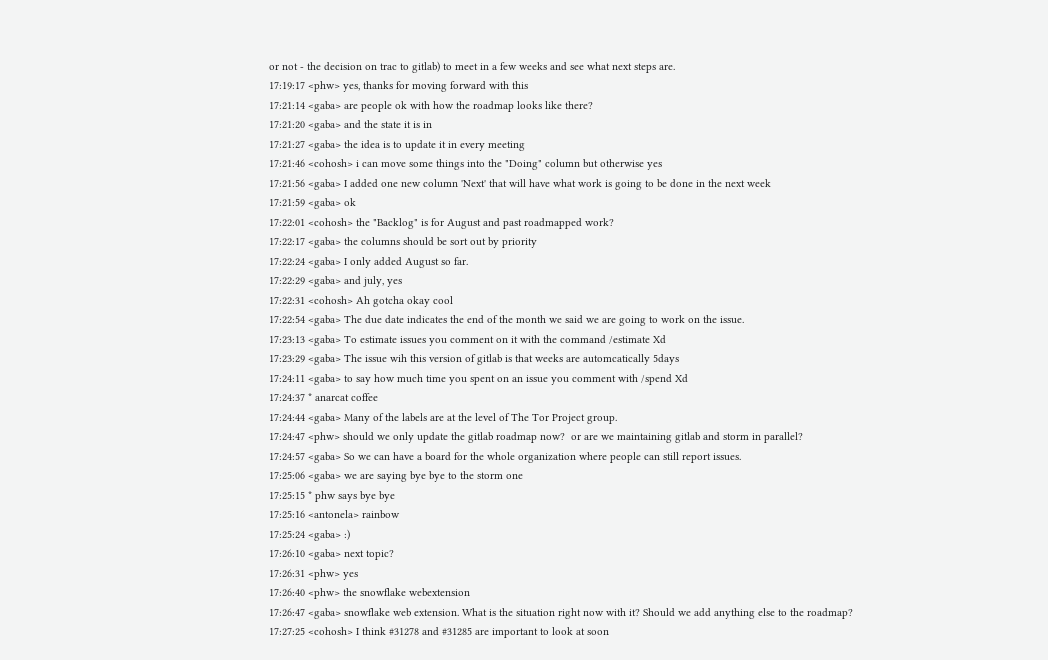or not - the decision on trac to gitlab) to meet in a few weeks and see what next steps are.
17:19:17 <phw> yes, thanks for moving forward with this
17:21:14 <gaba> are people ok with how the roadmap looks like there?
17:21:20 <gaba> and the state it is in
17:21:27 <gaba> the idea is to update it in every meeting
17:21:46 <cohosh> i can move some things into the "Doing" column but otherwise yes
17:21:56 <gaba> I added one new column 'Next' that will have what work is going to be done in the next week
17:21:59 <gaba> ok
17:22:01 <cohosh> the "Backlog" is for August and past roadmapped work?
17:22:17 <gaba> the columns should be sort out by priority
17:22:24 <gaba> I only added August so far.
17:22:29 <gaba> and july, yes
17:22:31 <cohosh> Ah gotcha okay cool
17:22:54 <gaba> The due date indicates the end of the month we said we are going to work on the issue.
17:23:13 <gaba> To estimate issues you comment on it with the command /estimate Xd
17:23:29 <gaba> The issue wih this version of gitlab is that weeks are automcatically 5days
17:24:11 <gaba> to say how much time you spent on an issue you comment with /spend Xd
17:24:37 * anarcat coffee
17:24:44 <gaba> Many of the labels are at the level of The Tor Project group.
17:24:47 <phw> should we only update the gitlab roadmap now?  or are we maintaining gitlab and storm in parallel?
17:24:57 <gaba> So we can have a board for the whole organization where people can still report issues.
17:25:06 <gaba> we are saying bye bye to the storm one
17:25:15 * phw says bye bye
17:25:16 <antonela> rainbow
17:25:24 <gaba> :)
17:26:10 <gaba> next topic?
17:26:31 <phw> yes
17:26:40 <phw> the snowflake webextension
17:26:47 <gaba> snowflake web extension. What is the situation right now with it? Should we add anything else to the roadmap?
17:27:25 <cohosh> I think #31278 and #31285 are important to look at soon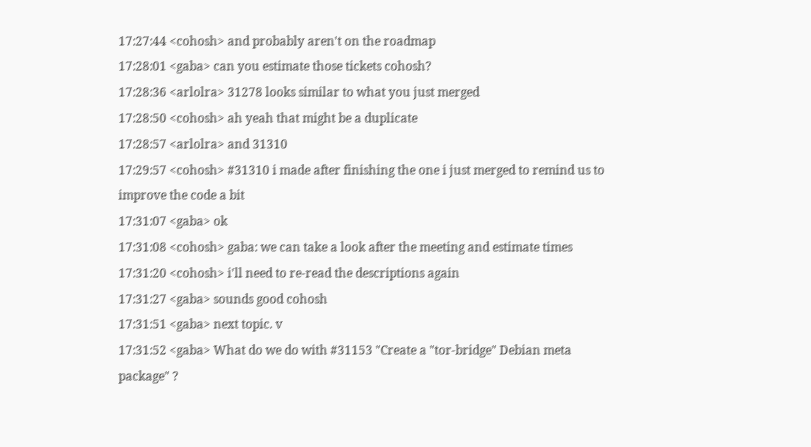17:27:44 <cohosh> and probably aren't on the roadmap
17:28:01 <gaba> can you estimate those tickets cohosh?
17:28:36 <arlolra> 31278 looks similar to what you just merged
17:28:50 <cohosh> ah yeah that might be a duplicate
17:28:57 <arlolra> and 31310
17:29:57 <cohosh> #31310 i made after finishing the one i just merged to remind us to improve the code a bit
17:31:07 <gaba> ok
17:31:08 <cohosh> gaba: we can take a look after the meeting and estimate times
17:31:20 <cohosh> i'll need to re-read the descriptions again
17:31:27 <gaba> sounds good cohosh
17:31:51 <gaba> next topic. v
17:31:52 <gaba> What do we do with #31153 "Create a "tor-bridge" Debian meta package" ?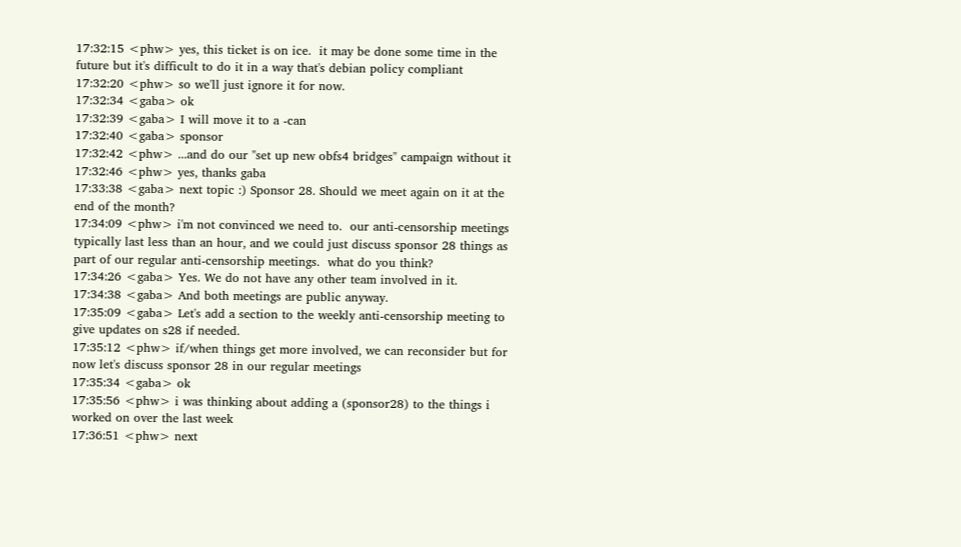17:32:15 <phw> yes, this ticket is on ice.  it may be done some time in the future but it's difficult to do it in a way that's debian policy compliant
17:32:20 <phw> so we'll just ignore it for now.
17:32:34 <gaba> ok
17:32:39 <gaba> I will move it to a -can
17:32:40 <gaba> sponsor
17:32:42 <phw> ...and do our "set up new obfs4 bridges" campaign without it
17:32:46 <phw> yes, thanks gaba
17:33:38 <gaba> next topic :) Sponsor 28. Should we meet again on it at the end of the month?
17:34:09 <phw> i'm not convinced we need to.  our anti-censorship meetings typically last less than an hour, and we could just discuss sponsor 28 things as part of our regular anti-censorship meetings.  what do you think?
17:34:26 <gaba> Yes. We do not have any other team involved in it.
17:34:38 <gaba> And both meetings are public anyway.
17:35:09 <gaba> Let's add a section to the weekly anti-censorship meeting to give updates on s28 if needed.
17:35:12 <phw> if/when things get more involved, we can reconsider but for now let's discuss sponsor 28 in our regular meetings
17:35:34 <gaba> ok
17:35:56 <phw> i was thinking about adding a (sponsor28) to the things i worked on over the last week
17:36:51 <phw> next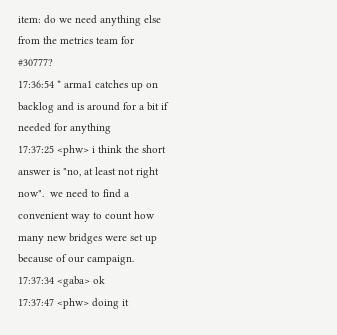item: do we need anything else from the metrics team for #30777?
17:36:54 * arma1 catches up on backlog and is around for a bit if needed for anything
17:37:25 <phw> i think the short answer is "no, at least not right now".  we need to find a convenient way to count how many new bridges were set up because of our campaign.
17:37:34 <gaba> ok
17:37:47 <phw> doing it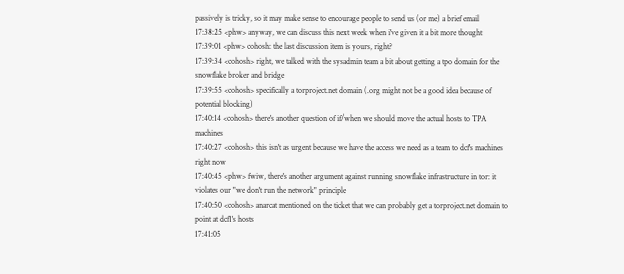passively is tricky, so it may make sense to encourage people to send us (or me) a brief email
17:38:25 <phw> anyway, we can discuss this next week when i've given it a bit more thought
17:39:01 <phw> cohosh: the last discussion item is yours, right?
17:39:34 <cohosh> right, we talked with the sysadmin team a bit about getting a tpo domain for the snowflake broker and bridge
17:39:55 <cohosh> specifically a torproject.net domain (.org might not be a good idea because of potential blocking)
17:40:14 <cohosh> there's another question of if/when we should move the actual hosts to TPA machines
17:40:27 <cohosh> this isn't as urgent because we have the access we need as a team to dcf's machines right now
17:40:45 <phw> fwiw, there's another argument against running snowflake infrastructure in tor: it violates our "we don't run the network" principle
17:40:50 <cohosh> anarcat mentioned on the ticket that we can probably get a torproject.net domain to point at dcf1's hosts
17:41:05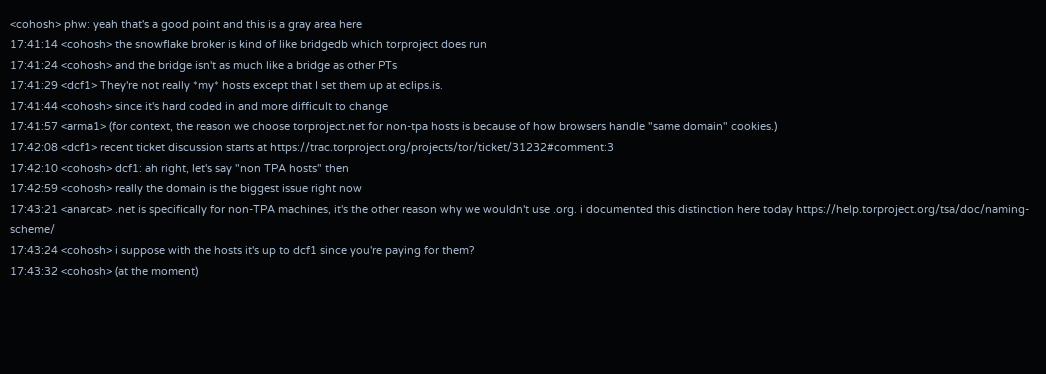<cohosh> phw: yeah that's a good point and this is a gray area here
17:41:14 <cohosh> the snowflake broker is kind of like bridgedb which torproject does run
17:41:24 <cohosh> and the bridge isn't as much like a bridge as other PTs
17:41:29 <dcf1> They're not really *my* hosts except that I set them up at eclips.is.
17:41:44 <cohosh> since it's hard coded in and more difficult to change
17:41:57 <arma1> (for context, the reason we choose torproject.net for non-tpa hosts is because of how browsers handle "same domain" cookies.)
17:42:08 <dcf1> recent ticket discussion starts at https://trac.torproject.org/projects/tor/ticket/31232#comment:3
17:42:10 <cohosh> dcf1: ah right, let's say "non TPA hosts" then
17:42:59 <cohosh> really the domain is the biggest issue right now
17:43:21 <anarcat> .net is specifically for non-TPA machines, it's the other reason why we wouldn't use .org. i documented this distinction here today https://help.torproject.org/tsa/doc/naming-scheme/
17:43:24 <cohosh> i suppose with the hosts it's up to dcf1 since you're paying for them?
17:43:32 <cohosh> (at the moment)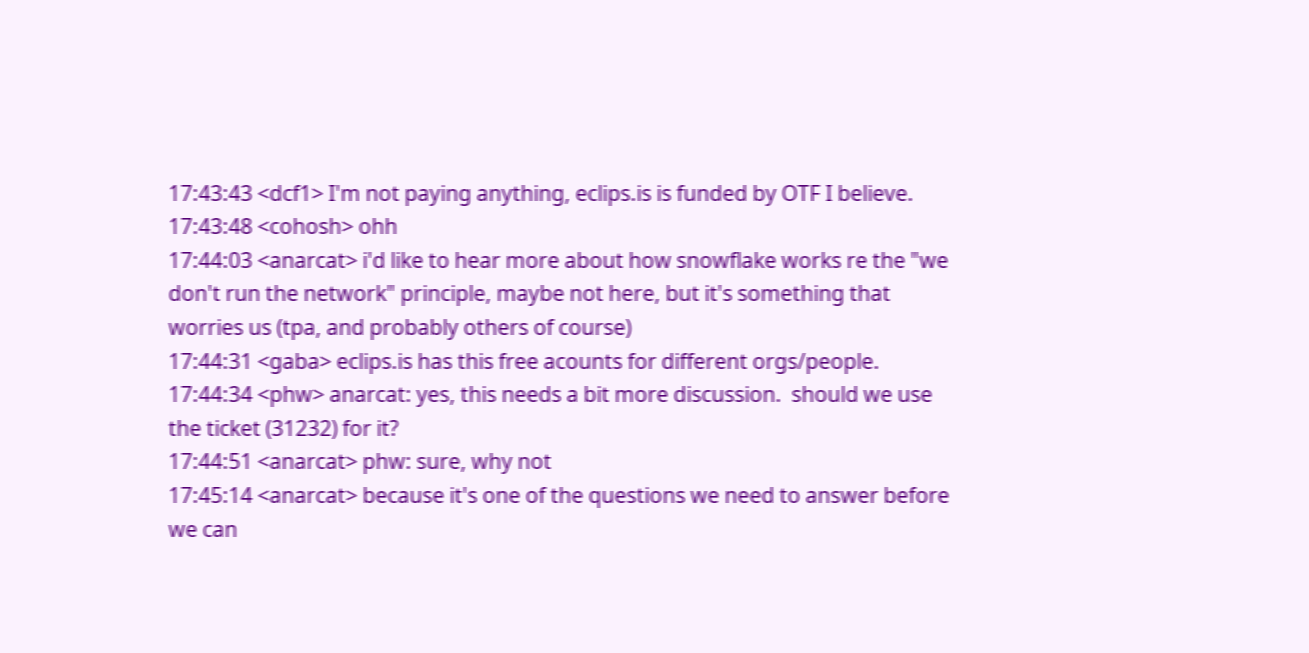17:43:43 <dcf1> I'm not paying anything, eclips.is is funded by OTF I believe.
17:43:48 <cohosh> ohh
17:44:03 <anarcat> i'd like to hear more about how snowflake works re the "we don't run the network" principle, maybe not here, but it's something that worries us (tpa, and probably others of course)
17:44:31 <gaba> eclips.is has this free acounts for different orgs/people.
17:44:34 <phw> anarcat: yes, this needs a bit more discussion.  should we use the ticket (31232) for it?
17:44:51 <anarcat> phw: sure, why not
17:45:14 <anarcat> because it's one of the questions we need to answer before we can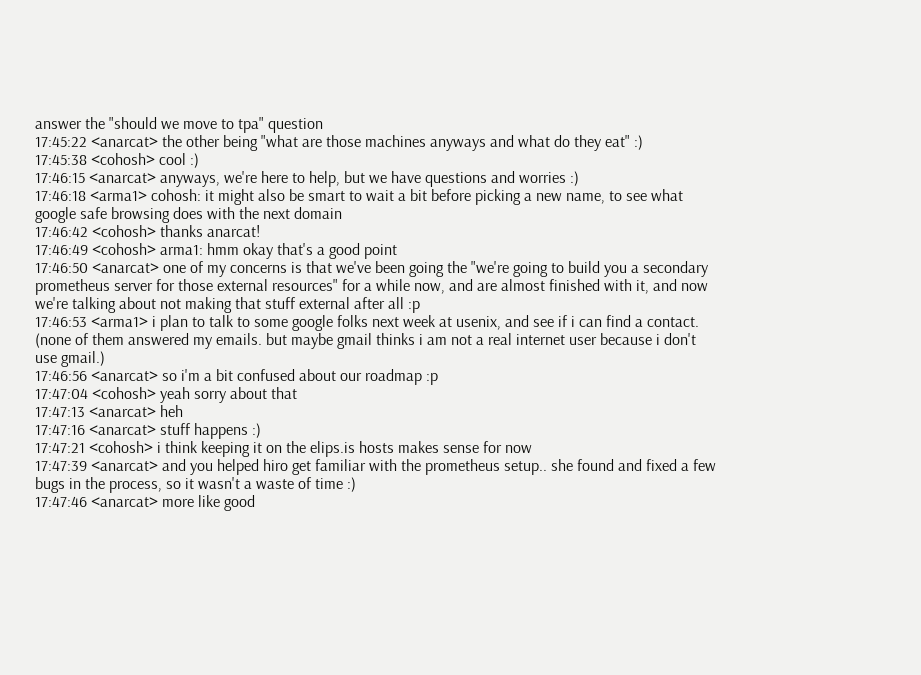answer the "should we move to tpa" question
17:45:22 <anarcat> the other being "what are those machines anyways and what do they eat" :)
17:45:38 <cohosh> cool :)
17:46:15 <anarcat> anyways, we're here to help, but we have questions and worries :)
17:46:18 <arma1> cohosh: it might also be smart to wait a bit before picking a new name, to see what google safe browsing does with the next domain
17:46:42 <cohosh> thanks anarcat!
17:46:49 <cohosh> arma1: hmm okay that's a good point
17:46:50 <anarcat> one of my concerns is that we've been going the "we're going to build you a secondary prometheus server for those external resources" for a while now, and are almost finished with it, and now we're talking about not making that stuff external after all :p
17:46:53 <arma1> i plan to talk to some google folks next week at usenix, and see if i can find a contact. (none of them answered my emails. but maybe gmail thinks i am not a real internet user because i don't use gmail.)
17:46:56 <anarcat> so i'm a bit confused about our roadmap :p
17:47:04 <cohosh> yeah sorry about that
17:47:13 <anarcat> heh
17:47:16 <anarcat> stuff happens :)
17:47:21 <cohosh> i think keeping it on the elips.is hosts makes sense for now
17:47:39 <anarcat> and you helped hiro get familiar with the prometheus setup.. she found and fixed a few bugs in the process, so it wasn't a waste of time :)
17:47:46 <anarcat> more like good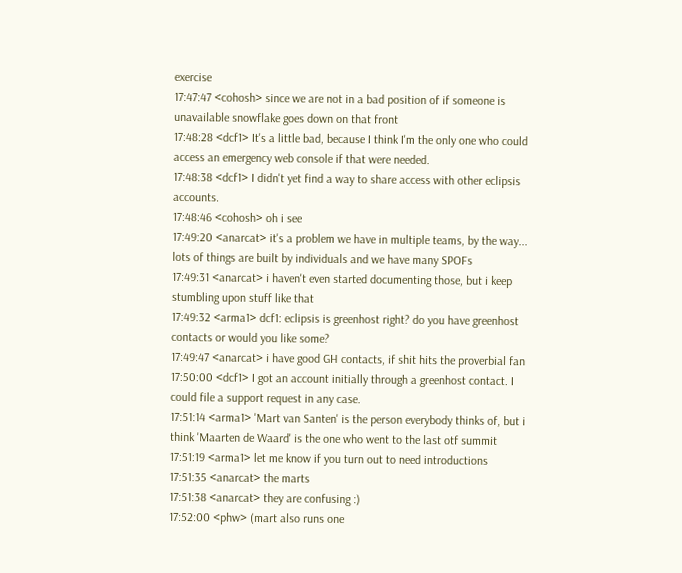exercise
17:47:47 <cohosh> since we are not in a bad position of if someone is unavailable snowflake goes down on that front
17:48:28 <dcf1> It's a little bad, because I think I'm the only one who could access an emergency web console if that were needed.
17:48:38 <dcf1> I didn't yet find a way to share access with other eclipsis accounts.
17:48:46 <cohosh> oh i see
17:49:20 <anarcat> it's a problem we have in multiple teams, by the way... lots of things are built by individuals and we have many SPOFs
17:49:31 <anarcat> i haven't even started documenting those, but i keep stumbling upon stuff like that
17:49:32 <arma1> dcf1: eclipsis is greenhost right? do you have greenhost contacts or would you like some?
17:49:47 <anarcat> i have good GH contacts, if shit hits the proverbial fan
17:50:00 <dcf1> I got an account initially through a greenhost contact. I could file a support request in any case.
17:51:14 <arma1> 'Mart van Santen' is the person everybody thinks of, but i think 'Maarten de Waard' is the one who went to the last otf summit
17:51:19 <arma1> let me know if you turn out to need introductions
17:51:35 <anarcat> the marts
17:51:38 <anarcat> they are confusing :)
17:52:00 <phw> (mart also runs one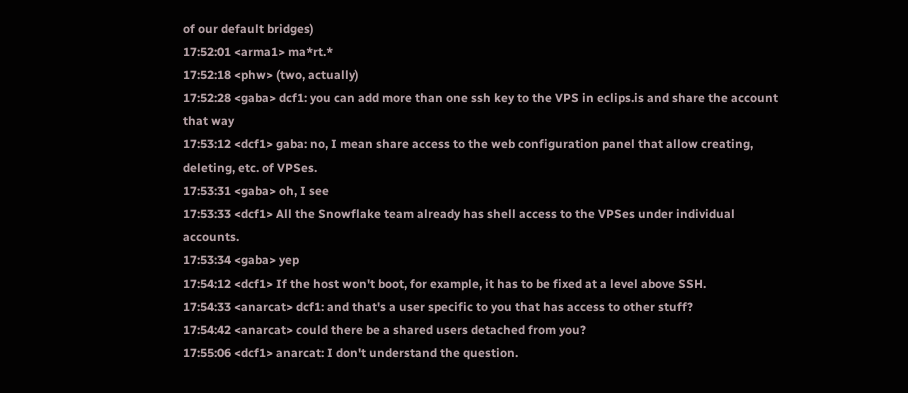of our default bridges)
17:52:01 <arma1> ma*rt.*
17:52:18 <phw> (two, actually)
17:52:28 <gaba> dcf1: you can add more than one ssh key to the VPS in eclips.is and share the account that way
17:53:12 <dcf1> gaba: no, I mean share access to the web configuration panel that allow creating, deleting, etc. of VPSes.
17:53:31 <gaba> oh, I see
17:53:33 <dcf1> All the Snowflake team already has shell access to the VPSes under individual accounts.
17:53:34 <gaba> yep
17:54:12 <dcf1> If the host won't boot, for example, it has to be fixed at a level above SSH.
17:54:33 <anarcat> dcf1: and that's a user specific to you that has access to other stuff?
17:54:42 <anarcat> could there be a shared users detached from you?
17:55:06 <dcf1> anarcat: I don't understand the question.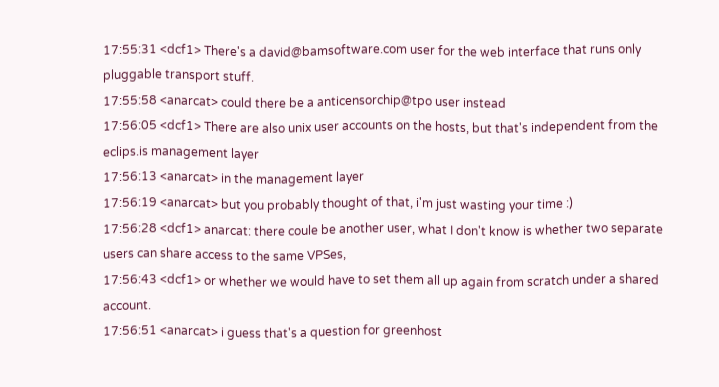17:55:31 <dcf1> There's a david@bamsoftware.com user for the web interface that runs only pluggable transport stuff.
17:55:58 <anarcat> could there be a anticensorchip@tpo user instead
17:56:05 <dcf1> There are also unix user accounts on the hosts, but that's independent from the eclips.is management layer
17:56:13 <anarcat> in the management layer
17:56:19 <anarcat> but you probably thought of that, i'm just wasting your time :)
17:56:28 <dcf1> anarcat: there coule be another user, what I don't know is whether two separate users can share access to the same VPSes,
17:56:43 <dcf1> or whether we would have to set them all up again from scratch under a shared account.
17:56:51 <anarcat> i guess that's a question for greenhost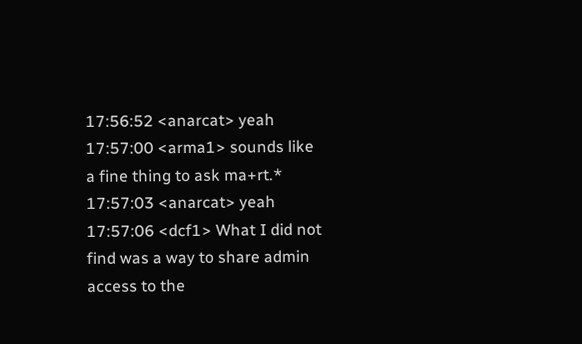17:56:52 <anarcat> yeah
17:57:00 <arma1> sounds like a fine thing to ask ma+rt.*
17:57:03 <anarcat> yeah
17:57:06 <dcf1> What I did not find was a way to share admin access to the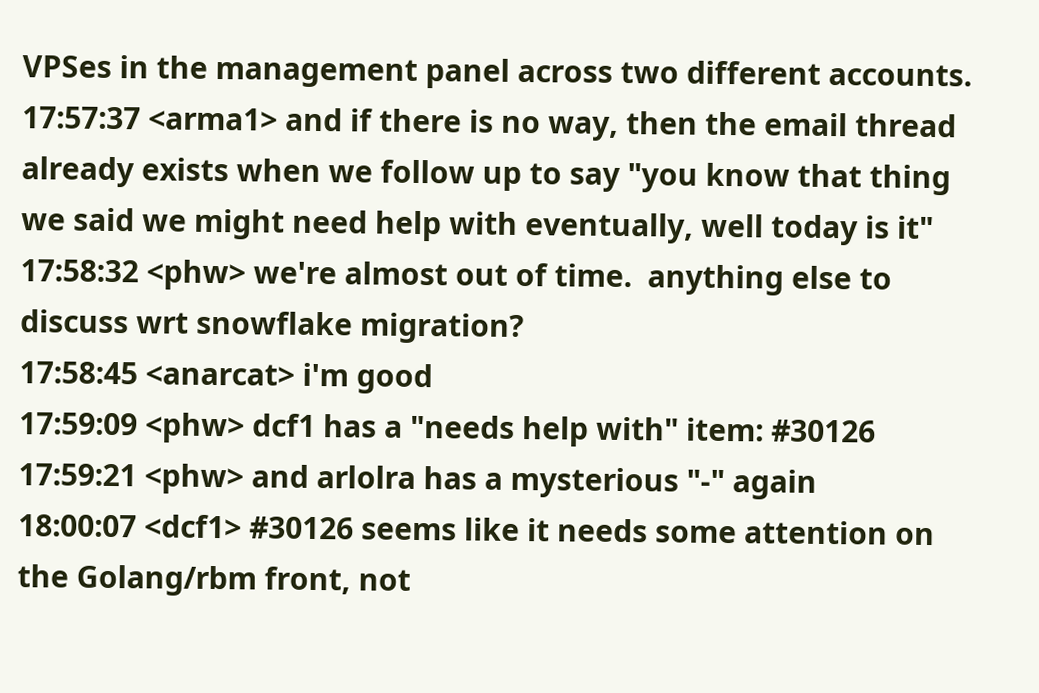VPSes in the management panel across two different accounts.
17:57:37 <arma1> and if there is no way, then the email thread already exists when we follow up to say "you know that thing we said we might need help with eventually, well today is it"
17:58:32 <phw> we're almost out of time.  anything else to discuss wrt snowflake migration?
17:58:45 <anarcat> i'm good
17:59:09 <phw> dcf1 has a "needs help with" item: #30126
17:59:21 <phw> and arlolra has a mysterious "-" again
18:00:07 <dcf1> #30126 seems like it needs some attention on the Golang/rbm front, not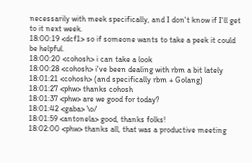necessarily with meek specifically, and I don't know if I'll get to it next week.
18:00:19 <dcf1> so if someone wants to take a peek it could be helpful.
18:00:20 <cohosh> i can take a look
18:00:28 <cohosh> i've been dealing with rbm a bit lately
18:01:21 <cohosh> (and specifically rbm + Golang)
18:01:27 <phw> thanks cohosh
18:01:37 <phw> are we good for today?
18:01:42 <gaba> \o/
18:01:59 <antonela> good, thanks folks!
18:02:00 <phw> thanks all, that was a productive meeting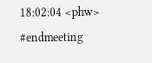18:02:04 <phw> #endmeeting